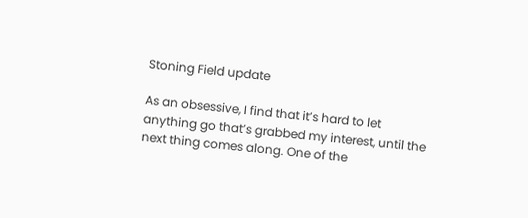Stoning Field update

As an obsessive, I find that it’s hard to let anything go that’s grabbed my interest, until the next thing comes along. One of the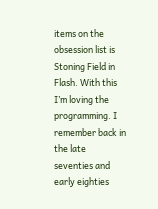items on the obsession list is Stoning Field in Flash. With this I’m loving the programming. I remember back in the late seventies and early eighties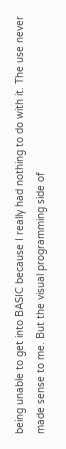being unable to get into BASIC because I really had nothing to do with it. The use never made sense to me. But the visual programming side of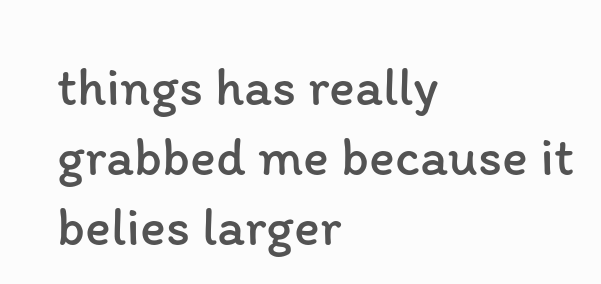things has really grabbed me because it belies larger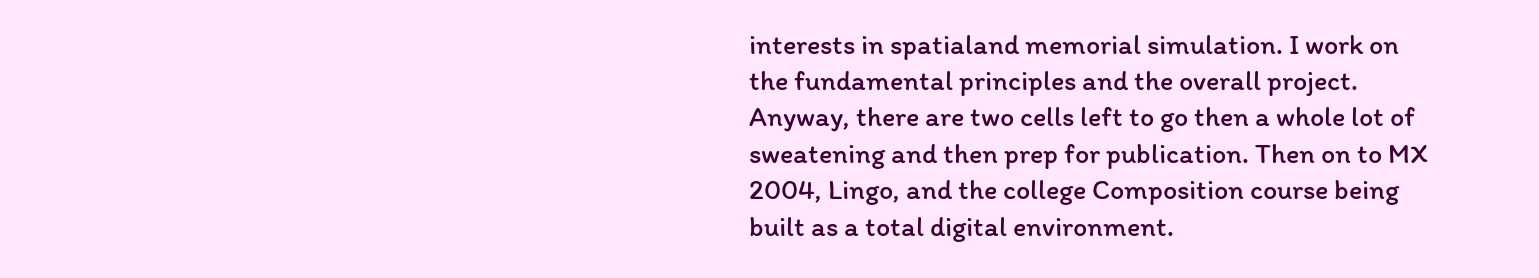interests in spatialand memorial simulation. I work on the fundamental principles and the overall project. Anyway, there are two cells left to go then a whole lot of sweatening and then prep for publication. Then on to MX 2004, Lingo, and the college Composition course being built as a total digital environment.